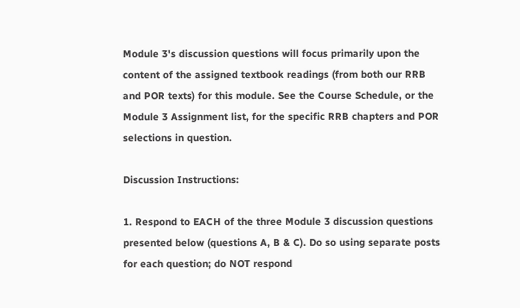Module 3's discussion questions will focus primarily upon the content of the assigned textbook readings (from both our RRB and POR texts) for this module. See the Course Schedule, or the Module 3 Assignment list, for the specific RRB chapters and POR selections in question.

Discussion Instructions:

1. Respond to EACH of the three Module 3 discussion questions presented below (questions A, B & C). Do so using separate posts for each question; do NOT respond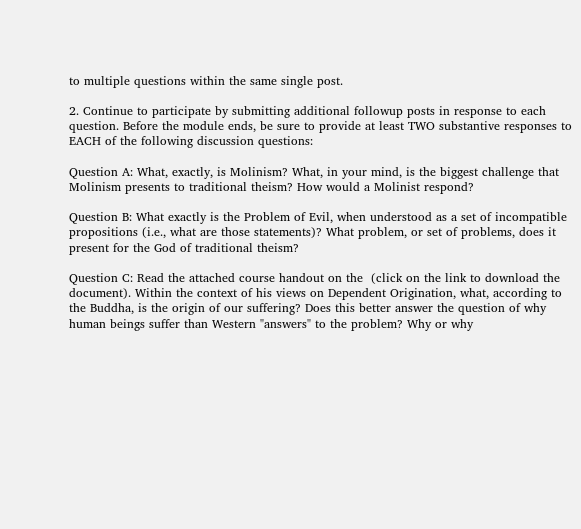to multiple questions within the same single post.

2. Continue to participate by submitting additional followup posts in response to each question. Before the module ends, be sure to provide at least TWO substantive responses to EACH of the following discussion questions:

Question A: What, exactly, is Molinism? What, in your mind, is the biggest challenge that Molinism presents to traditional theism? How would a Molinist respond?

Question B: What exactly is the Problem of Evil, when understood as a set of incompatible propositions (i.e., what are those statements)? What problem, or set of problems, does it present for the God of traditional theism?

Question C: Read the attached course handout on the  (click on the link to download the document). Within the context of his views on Dependent Origination, what, according to the Buddha, is the origin of our suffering? Does this better answer the question of why human beings suffer than Western "answers" to the problem? Why or why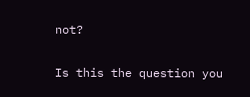not?

Is this the question you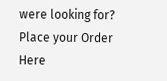were looking for? Place your Order Here